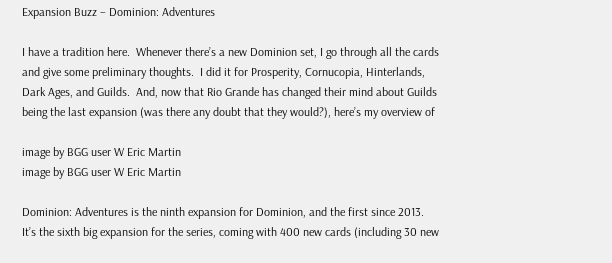Expansion Buzz – Dominion: Adventures

I have a tradition here.  Whenever there’s a new Dominion set, I go through all the cards and give some preliminary thoughts.  I did it for Prosperity, Cornucopia, Hinterlands, Dark Ages, and Guilds.  And, now that Rio Grande has changed their mind about Guilds being the last expansion (was there any doubt that they would?), here’s my overview of

image by BGG user W Eric Martin
image by BGG user W Eric Martin

Dominion: Adventures is the ninth expansion for Dominion, and the first since 2013.  It’s the sixth big expansion for the series, coming with 400 new cards (including 30 new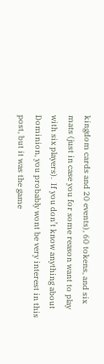kingdom cards and 20 events), 60 tokens, and six mats (just in case you for some reason want to play with six players).  If you don’t know anything about Dominion, you probably wont be very interest in this post, but it was the game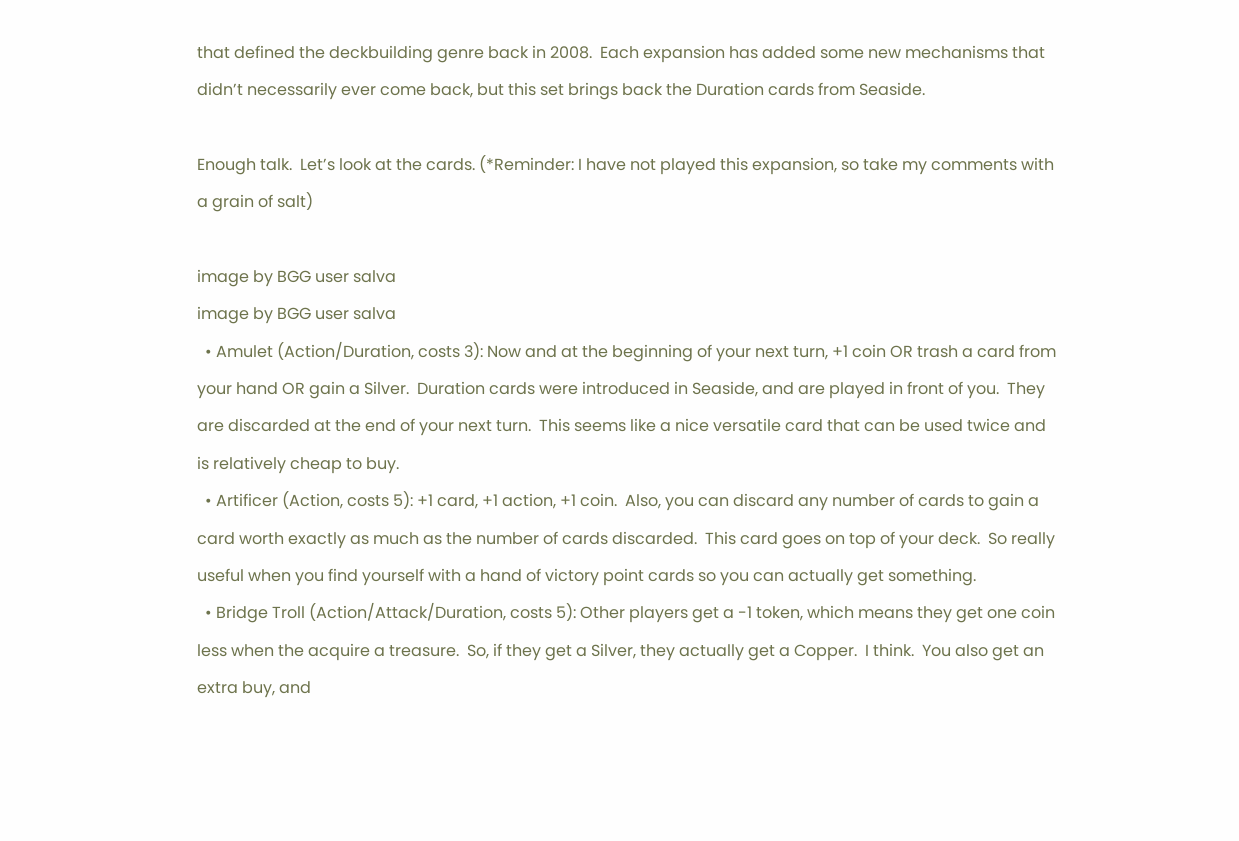that defined the deckbuilding genre back in 2008.  Each expansion has added some new mechanisms that didn’t necessarily ever come back, but this set brings back the Duration cards from Seaside.

Enough talk.  Let’s look at the cards. (*Reminder: I have not played this expansion, so take my comments with a grain of salt)

image by BGG user salva
image by BGG user salva
  • Amulet (Action/Duration, costs 3): Now and at the beginning of your next turn, +1 coin OR trash a card from your hand OR gain a Silver.  Duration cards were introduced in Seaside, and are played in front of you.  They are discarded at the end of your next turn.  This seems like a nice versatile card that can be used twice and is relatively cheap to buy.
  • Artificer (Action, costs 5): +1 card, +1 action, +1 coin.  Also, you can discard any number of cards to gain a card worth exactly as much as the number of cards discarded.  This card goes on top of your deck.  So really useful when you find yourself with a hand of victory point cards so you can actually get something.
  • Bridge Troll (Action/Attack/Duration, costs 5): Other players get a -1 token, which means they get one coin less when the acquire a treasure.  So, if they get a Silver, they actually get a Copper.  I think.  You also get an extra buy, and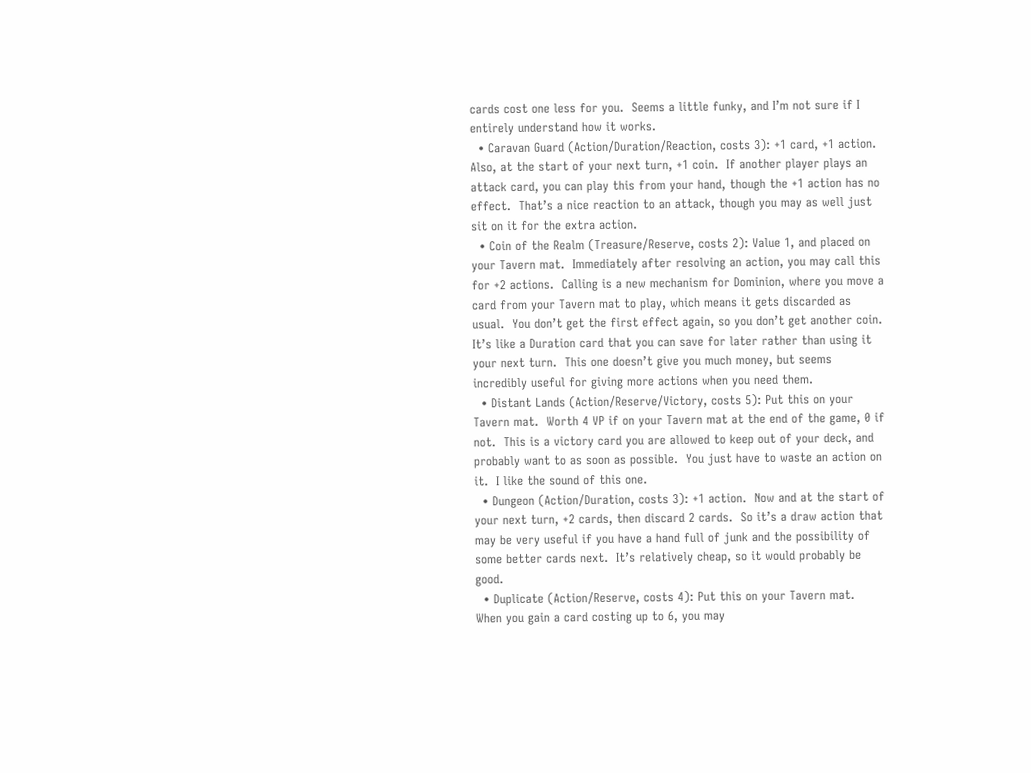cards cost one less for you.  Seems a little funky, and I’m not sure if I entirely understand how it works.
  • Caravan Guard (Action/Duration/Reaction, costs 3): +1 card, +1 action.  Also, at the start of your next turn, +1 coin.  If another player plays an attack card, you can play this from your hand, though the +1 action has no effect.  That’s a nice reaction to an attack, though you may as well just sit on it for the extra action.
  • Coin of the Realm (Treasure/Reserve, costs 2): Value 1, and placed on your Tavern mat.  Immediately after resolving an action, you may call this for +2 actions.  Calling is a new mechanism for Dominion, where you move a card from your Tavern mat to play, which means it gets discarded as usual.  You don’t get the first effect again, so you don’t get another coin.  It’s like a Duration card that you can save for later rather than using it your next turn.  This one doesn’t give you much money, but seems incredibly useful for giving more actions when you need them.
  • Distant Lands (Action/Reserve/Victory, costs 5): Put this on your Tavern mat.  Worth 4 VP if on your Tavern mat at the end of the game, 0 if not.  This is a victory card you are allowed to keep out of your deck, and probably want to as soon as possible.  You just have to waste an action on it.  I like the sound of this one.
  • Dungeon (Action/Duration, costs 3): +1 action.  Now and at the start of your next turn, +2 cards, then discard 2 cards.  So it’s a draw action that may be very useful if you have a hand full of junk and the possibility of some better cards next.  It’s relatively cheap, so it would probably be good.
  • Duplicate (Action/Reserve, costs 4): Put this on your Tavern mat.  When you gain a card costing up to 6, you may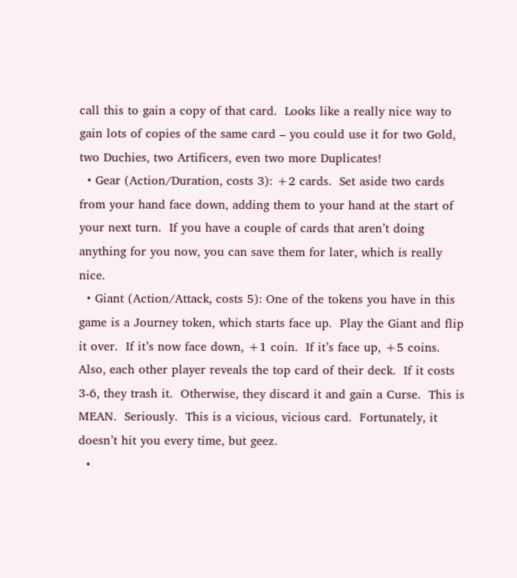call this to gain a copy of that card.  Looks like a really nice way to gain lots of copies of the same card – you could use it for two Gold, two Duchies, two Artificers, even two more Duplicates!
  • Gear (Action/Duration, costs 3): +2 cards.  Set aside two cards from your hand face down, adding them to your hand at the start of your next turn.  If you have a couple of cards that aren’t doing anything for you now, you can save them for later, which is really nice.
  • Giant (Action/Attack, costs 5): One of the tokens you have in this game is a Journey token, which starts face up.  Play the Giant and flip it over.  If it’s now face down, +1 coin.  If it’s face up, +5 coins.  Also, each other player reveals the top card of their deck.  If it costs 3-6, they trash it.  Otherwise, they discard it and gain a Curse.  This is MEAN.  Seriously.  This is a vicious, vicious card.  Fortunately, it doesn’t hit you every time, but geez.
  •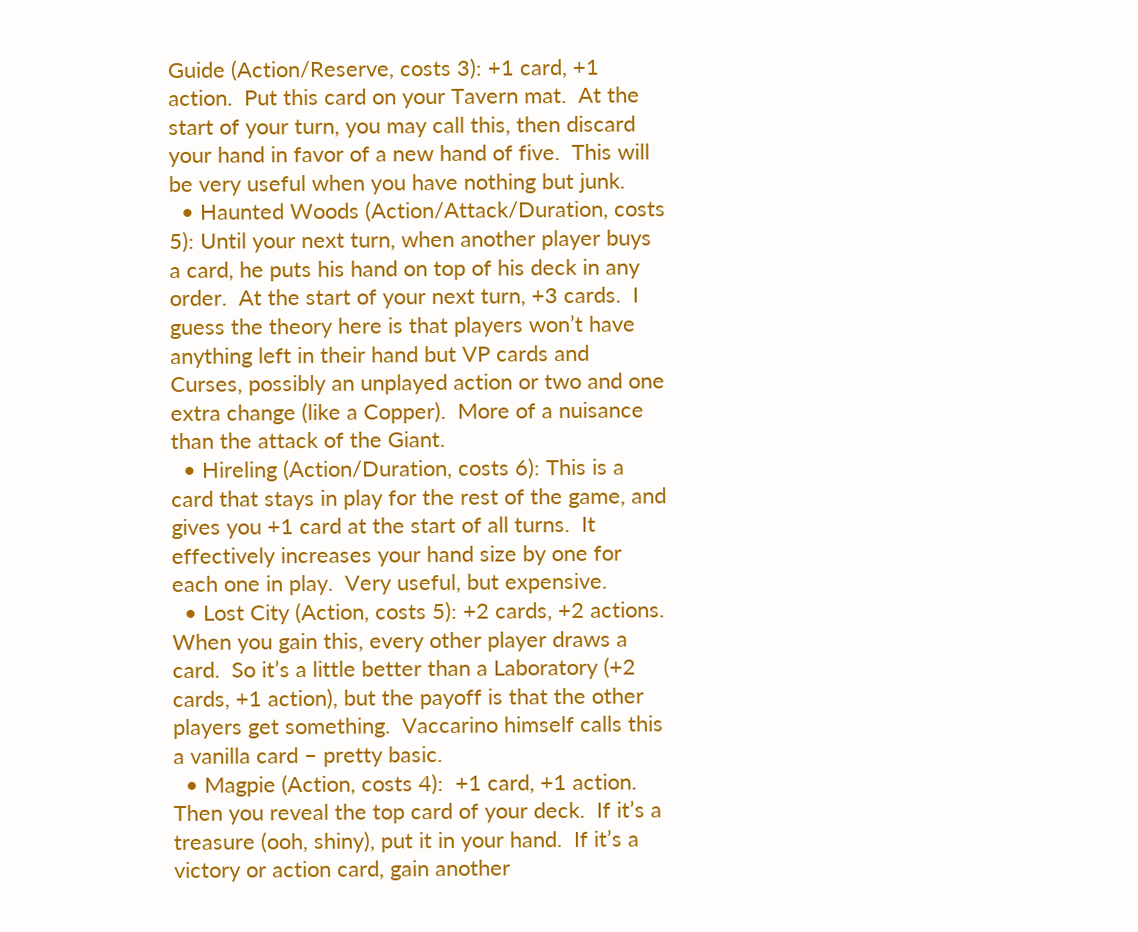Guide (Action/Reserve, costs 3): +1 card, +1 action.  Put this card on your Tavern mat.  At the start of your turn, you may call this, then discard your hand in favor of a new hand of five.  This will be very useful when you have nothing but junk.
  • Haunted Woods (Action/Attack/Duration, costs 5): Until your next turn, when another player buys a card, he puts his hand on top of his deck in any order.  At the start of your next turn, +3 cards.  I guess the theory here is that players won’t have anything left in their hand but VP cards and Curses, possibly an unplayed action or two and one extra change (like a Copper).  More of a nuisance than the attack of the Giant.
  • Hireling (Action/Duration, costs 6): This is a card that stays in play for the rest of the game, and gives you +1 card at the start of all turns.  It effectively increases your hand size by one for each one in play.  Very useful, but expensive.
  • Lost City (Action, costs 5): +2 cards, +2 actions.  When you gain this, every other player draws a card.  So it’s a little better than a Laboratory (+2 cards, +1 action), but the payoff is that the other players get something.  Vaccarino himself calls this a vanilla card – pretty basic.
  • Magpie (Action, costs 4):  +1 card, +1 action.  Then you reveal the top card of your deck.  If it’s a treasure (ooh, shiny), put it in your hand.  If it’s a victory or action card, gain another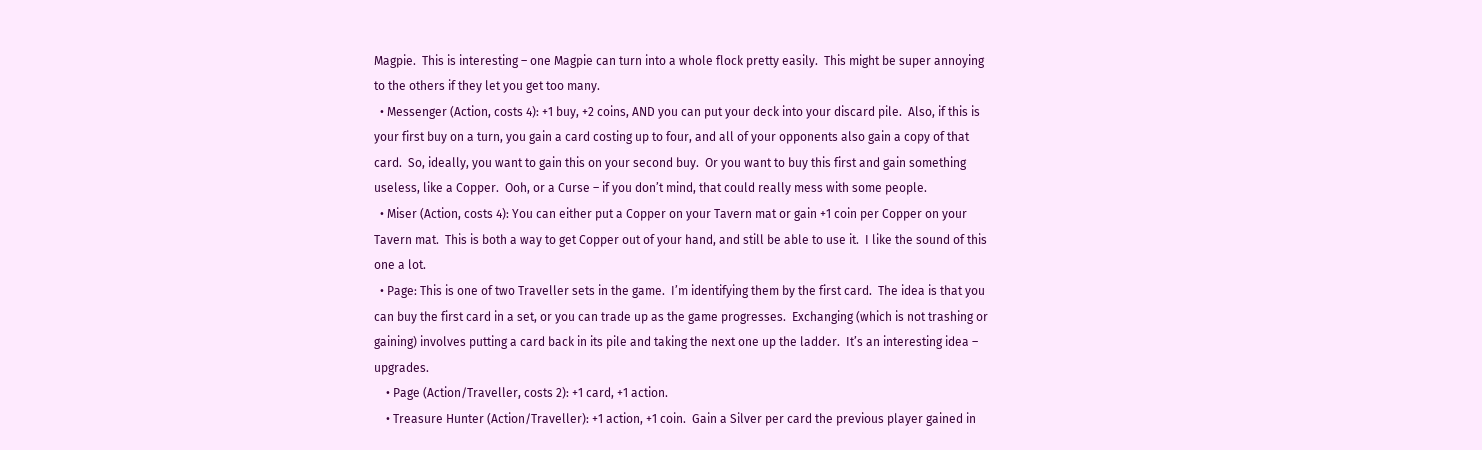Magpie.  This is interesting – one Magpie can turn into a whole flock pretty easily.  This might be super annoying to the others if they let you get too many.
  • Messenger (Action, costs 4): +1 buy, +2 coins, AND you can put your deck into your discard pile.  Also, if this is your first buy on a turn, you gain a card costing up to four, and all of your opponents also gain a copy of that card.  So, ideally, you want to gain this on your second buy.  Or you want to buy this first and gain something useless, like a Copper.  Ooh, or a Curse – if you don’t mind, that could really mess with some people.
  • Miser (Action, costs 4): You can either put a Copper on your Tavern mat or gain +1 coin per Copper on your Tavern mat.  This is both a way to get Copper out of your hand, and still be able to use it.  I like the sound of this one a lot.
  • Page: This is one of two Traveller sets in the game.  I’m identifying them by the first card.  The idea is that you can buy the first card in a set, or you can trade up as the game progresses.  Exchanging (which is not trashing or gaining) involves putting a card back in its pile and taking the next one up the ladder.  It’s an interesting idea – upgrades.
    • Page (Action/Traveller, costs 2): +1 card, +1 action.
    • Treasure Hunter (Action/Traveller): +1 action, +1 coin.  Gain a Silver per card the previous player gained in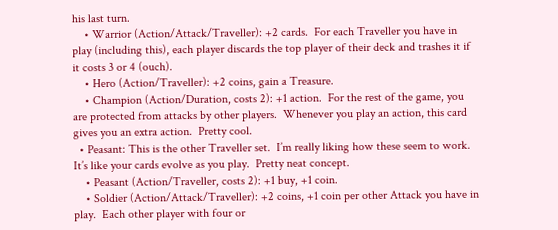his last turn.
    • Warrior (Action/Attack/Traveller): +2 cards.  For each Traveller you have in play (including this), each player discards the top player of their deck and trashes it if it costs 3 or 4 (ouch).
    • Hero (Action/Traveller): +2 coins, gain a Treasure.
    • Champion (Action/Duration, costs 2): +1 action.  For the rest of the game, you are protected from attacks by other players.  Whenever you play an action, this card gives you an extra action.  Pretty cool.
  • Peasant: This is the other Traveller set.  I’m really liking how these seem to work.  It’s like your cards evolve as you play.  Pretty neat concept.
    • Peasant (Action/Traveller, costs 2): +1 buy, +1 coin.
    • Soldier (Action/Attack/Traveller): +2 coins, +1 coin per other Attack you have in play.  Each other player with four or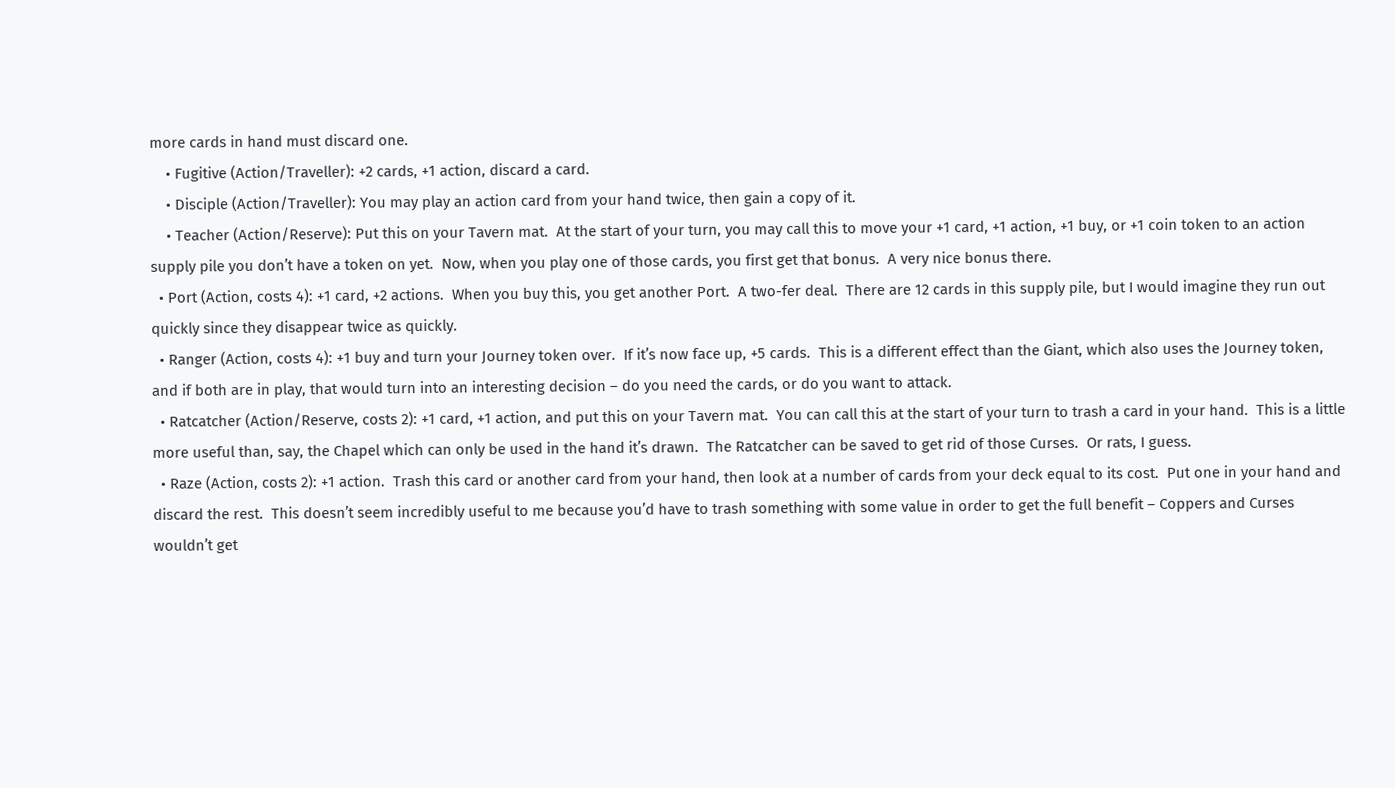more cards in hand must discard one.
    • Fugitive (Action/Traveller): +2 cards, +1 action, discard a card.
    • Disciple (Action/Traveller): You may play an action card from your hand twice, then gain a copy of it.
    • Teacher (Action/Reserve): Put this on your Tavern mat.  At the start of your turn, you may call this to move your +1 card, +1 action, +1 buy, or +1 coin token to an action supply pile you don’t have a token on yet.  Now, when you play one of those cards, you first get that bonus.  A very nice bonus there.
  • Port (Action, costs 4): +1 card, +2 actions.  When you buy this, you get another Port.  A two-fer deal.  There are 12 cards in this supply pile, but I would imagine they run out quickly since they disappear twice as quickly.
  • Ranger (Action, costs 4): +1 buy and turn your Journey token over.  If it’s now face up, +5 cards.  This is a different effect than the Giant, which also uses the Journey token, and if both are in play, that would turn into an interesting decision – do you need the cards, or do you want to attack.
  • Ratcatcher (Action/Reserve, costs 2): +1 card, +1 action, and put this on your Tavern mat.  You can call this at the start of your turn to trash a card in your hand.  This is a little more useful than, say, the Chapel which can only be used in the hand it’s drawn.  The Ratcatcher can be saved to get rid of those Curses.  Or rats, I guess.
  • Raze (Action, costs 2): +1 action.  Trash this card or another card from your hand, then look at a number of cards from your deck equal to its cost.  Put one in your hand and discard the rest.  This doesn’t seem incredibly useful to me because you’d have to trash something with some value in order to get the full benefit – Coppers and Curses wouldn’t get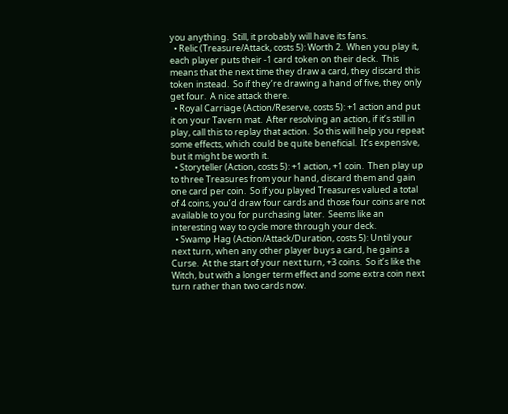you anything.  Still, it probably will have its fans.
  • Relic (Treasure/Attack, costs 5): Worth 2.  When you play it, each player puts their -1 card token on their deck.  This means that the next time they draw a card, they discard this token instead.  So if they’re drawing a hand of five, they only get four.  A nice attack there.
  • Royal Carriage (Action/Reserve, costs 5): +1 action and put it on your Tavern mat.  After resolving an action, if it’s still in play, call this to replay that action.  So this will help you repeat some effects, which could be quite beneficial.  It’s expensive, but it might be worth it.
  • Storyteller (Action, costs 5): +1 action, +1 coin.  Then play up to three Treasures from your hand, discard them and gain one card per coin.  So if you played Treasures valued a total of 4 coins, you’d draw four cards and those four coins are not available to you for purchasing later.  Seems like an interesting way to cycle more through your deck.
  • Swamp Hag (Action/Attack/Duration, costs 5): Until your next turn, when any other player buys a card, he gains a Curse.  At the start of your next turn, +3 coins.  So it’s like the Witch, but with a longer term effect and some extra coin next turn rather than two cards now.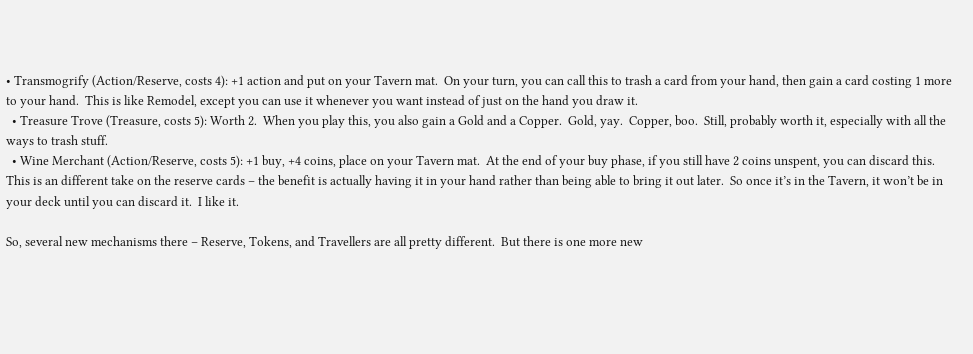• Transmogrify (Action/Reserve, costs 4): +1 action and put on your Tavern mat.  On your turn, you can call this to trash a card from your hand, then gain a card costing 1 more to your hand.  This is like Remodel, except you can use it whenever you want instead of just on the hand you draw it.
  • Treasure Trove (Treasure, costs 5): Worth 2.  When you play this, you also gain a Gold and a Copper.  Gold, yay.  Copper, boo.  Still, probably worth it, especially with all the ways to trash stuff.
  • Wine Merchant (Action/Reserve, costs 5): +1 buy, +4 coins, place on your Tavern mat.  At the end of your buy phase, if you still have 2 coins unspent, you can discard this.  This is an different take on the reserve cards – the benefit is actually having it in your hand rather than being able to bring it out later.  So once it’s in the Tavern, it won’t be in your deck until you can discard it.  I like it.

So, several new mechanisms there – Reserve, Tokens, and Travellers are all pretty different.  But there is one more new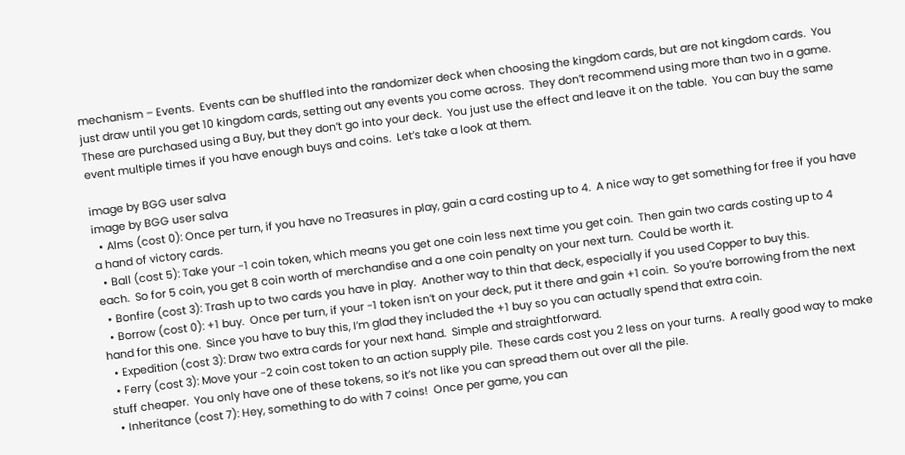mechanism – Events.  Events can be shuffled into the randomizer deck when choosing the kingdom cards, but are not kingdom cards.  You just draw until you get 10 kingdom cards, setting out any events you come across.  They don’t recommend using more than two in a game.  These are purchased using a Buy, but they don’t go into your deck.  You just use the effect and leave it on the table.  You can buy the same event multiple times if you have enough buys and coins.  Let’s take a look at them.

image by BGG user salva
image by BGG user salva
  • Alms (cost 0): Once per turn, if you have no Treasures in play, gain a card costing up to 4.  A nice way to get something for free if you have a hand of victory cards.
  • Ball (cost 5): Take your -1 coin token, which means you get one coin less next time you get coin.  Then gain two cards costing up to 4 each.  So for 5 coin, you get 8 coin worth of merchandise and a one coin penalty on your next turn.  Could be worth it.
  • Bonfire (cost 3): Trash up to two cards you have in play.  Another way to thin that deck, especially if you used Copper to buy this.
  • Borrow (cost 0): +1 buy.  Once per turn, if your -1 token isn’t on your deck, put it there and gain +1 coin.  So you’re borrowing from the next hand for this one.  Since you have to buy this, I’m glad they included the +1 buy so you can actually spend that extra coin.
  • Expedition (cost 3): Draw two extra cards for your next hand.  Simple and straightforward.
  • Ferry (cost 3): Move your -2 coin cost token to an action supply pile.  These cards cost you 2 less on your turns.  A really good way to make stuff cheaper.  You only have one of these tokens, so it’s not like you can spread them out over all the pile.
  • Inheritance (cost 7): Hey, something to do with 7 coins!  Once per game, you can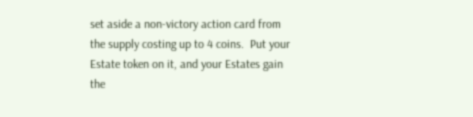set aside a non-victory action card from the supply costing up to 4 coins.  Put your Estate token on it, and your Estates gain the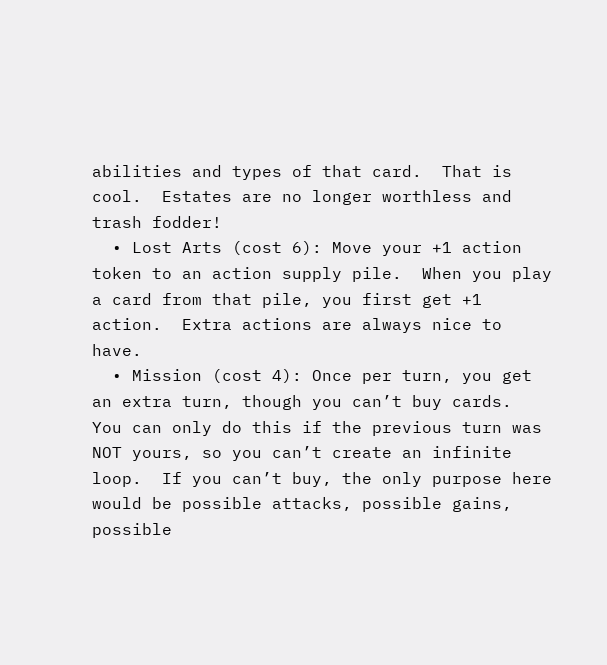abilities and types of that card.  That is cool.  Estates are no longer worthless and trash fodder!
  • Lost Arts (cost 6): Move your +1 action token to an action supply pile.  When you play a card from that pile, you first get +1 action.  Extra actions are always nice to have.
  • Mission (cost 4): Once per turn, you get an extra turn, though you can’t buy cards.  You can only do this if the previous turn was NOT yours, so you can’t create an infinite loop.  If you can’t buy, the only purpose here would be possible attacks, possible gains, possible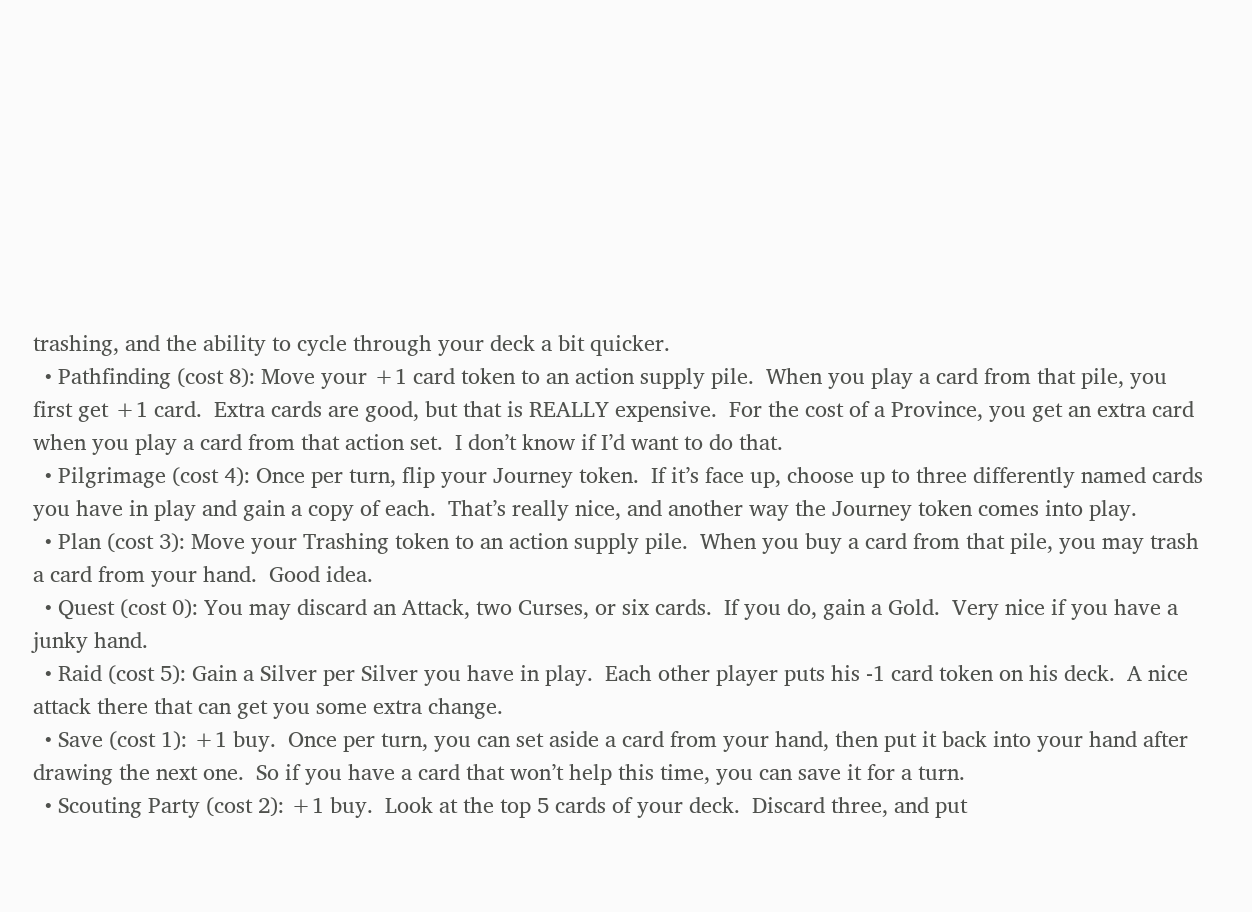trashing, and the ability to cycle through your deck a bit quicker.
  • Pathfinding (cost 8): Move your +1 card token to an action supply pile.  When you play a card from that pile, you first get +1 card.  Extra cards are good, but that is REALLY expensive.  For the cost of a Province, you get an extra card when you play a card from that action set.  I don’t know if I’d want to do that.
  • Pilgrimage (cost 4): Once per turn, flip your Journey token.  If it’s face up, choose up to three differently named cards you have in play and gain a copy of each.  That’s really nice, and another way the Journey token comes into play.
  • Plan (cost 3): Move your Trashing token to an action supply pile.  When you buy a card from that pile, you may trash a card from your hand.  Good idea.
  • Quest (cost 0): You may discard an Attack, two Curses, or six cards.  If you do, gain a Gold.  Very nice if you have a junky hand.
  • Raid (cost 5): Gain a Silver per Silver you have in play.  Each other player puts his -1 card token on his deck.  A nice attack there that can get you some extra change.
  • Save (cost 1): +1 buy.  Once per turn, you can set aside a card from your hand, then put it back into your hand after drawing the next one.  So if you have a card that won’t help this time, you can save it for a turn.
  • Scouting Party (cost 2): +1 buy.  Look at the top 5 cards of your deck.  Discard three, and put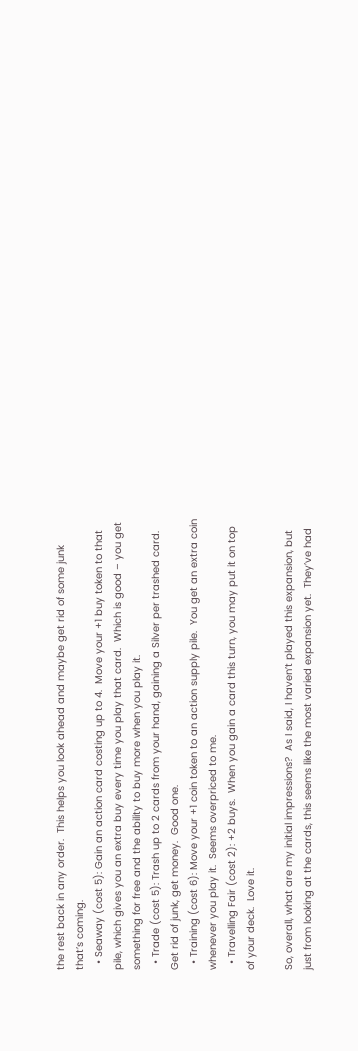the rest back in any order.  This helps you look ahead and maybe get rid of some junk that’s coming.
  • Seaway (cost 5): Gain an action card costing up to 4.  Move your +1 buy token to that pile, which gives you an extra buy every time you play that card.  Which is good – you get something for free and the ability to buy more when you play it.
  • Trade (cost 5): Trash up to 2 cards from your hand, gaining a Silver per trashed card.  Get rid of junk, get money.  Good one.
  • Training (cost 6): Move your +1 coin token to an action supply pile.  You get an extra coin whenever you play it.  Seems overpriced to me.
  • Travelling Fair (cost 2): +2 buys.  When you gain a card this turn, you may put it on top of your deck.  Love it.

So, overall, what are my initial impressions?  As I said, I haven’t played this expansion, but just from looking at the cards, this seems like the most varied expansion yet.  They’ve had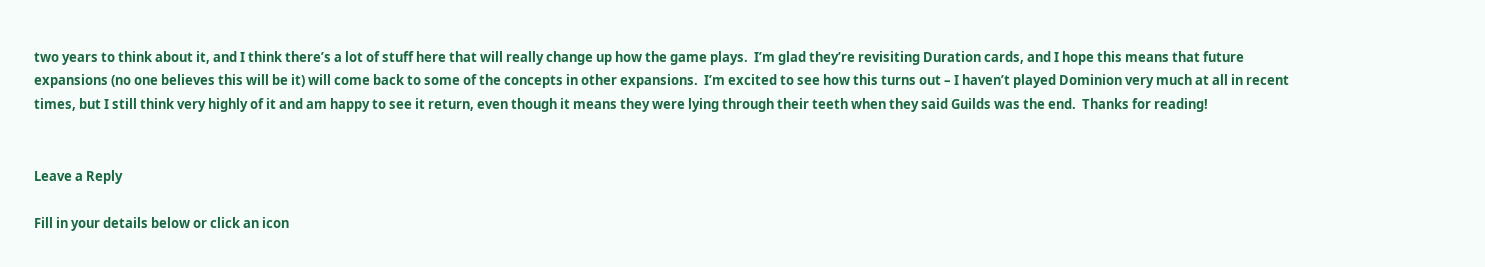two years to think about it, and I think there’s a lot of stuff here that will really change up how the game plays.  I’m glad they’re revisiting Duration cards, and I hope this means that future expansions (no one believes this will be it) will come back to some of the concepts in other expansions.  I’m excited to see how this turns out – I haven’t played Dominion very much at all in recent times, but I still think very highly of it and am happy to see it return, even though it means they were lying through their teeth when they said Guilds was the end.  Thanks for reading!


Leave a Reply

Fill in your details below or click an icon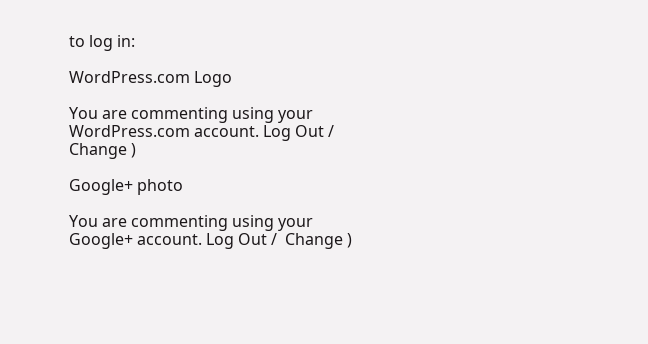to log in:

WordPress.com Logo

You are commenting using your WordPress.com account. Log Out /  Change )

Google+ photo

You are commenting using your Google+ account. Log Out /  Change )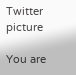Twitter picture

You are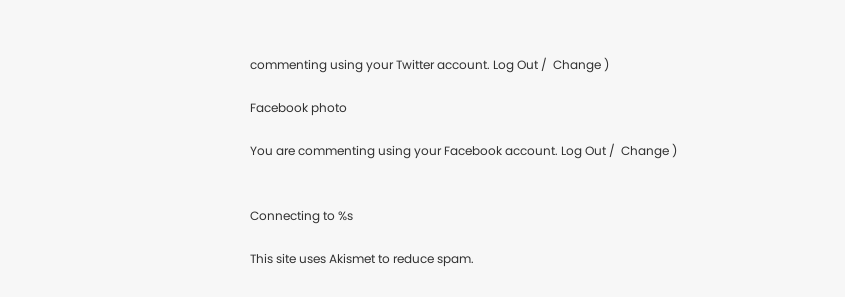commenting using your Twitter account. Log Out /  Change )

Facebook photo

You are commenting using your Facebook account. Log Out /  Change )


Connecting to %s

This site uses Akismet to reduce spam.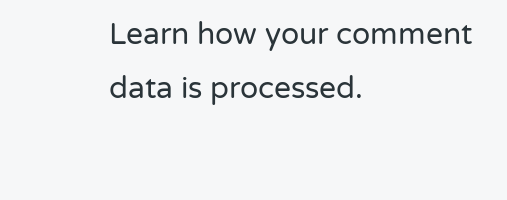Learn how your comment data is processed.